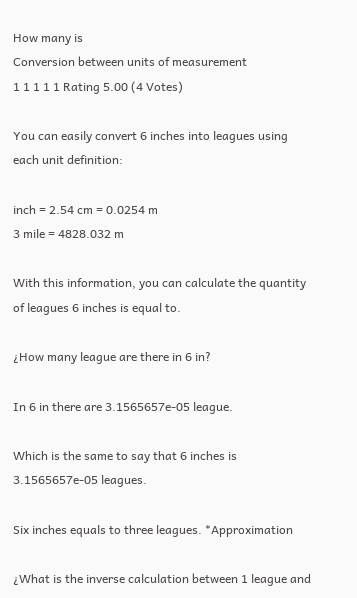How many is
Conversion between units of measurement
1 1 1 1 1 Rating 5.00 (4 Votes)

You can easily convert 6 inches into leagues using each unit definition:

inch = 2.54 cm = 0.0254 m
3 mile = 4828.032 m

With this information, you can calculate the quantity of leagues 6 inches is equal to.

¿How many league are there in 6 in?

In 6 in there are 3.1565657e-05 league.

Which is the same to say that 6 inches is 3.1565657e-05 leagues.

Six inches equals to three leagues. *Approximation

¿What is the inverse calculation between 1 league and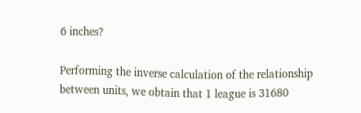6 inches?

Performing the inverse calculation of the relationship between units, we obtain that 1 league is 31680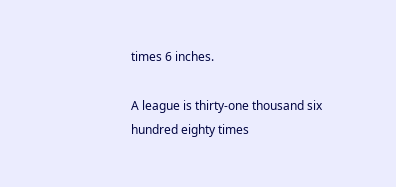times 6 inches.

A league is thirty-one thousand six hundred eighty times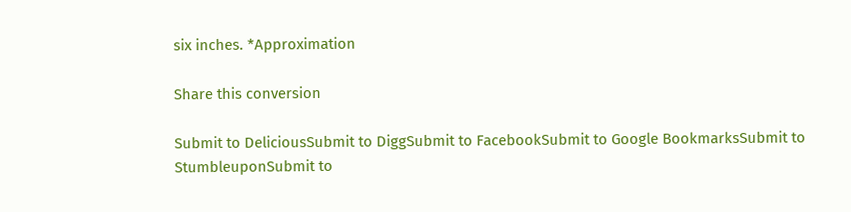six inches. *Approximation

Share this conversion

Submit to DeliciousSubmit to DiggSubmit to FacebookSubmit to Google BookmarksSubmit to StumbleuponSubmit to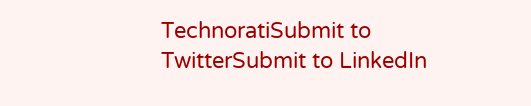TechnoratiSubmit to TwitterSubmit to LinkedIn